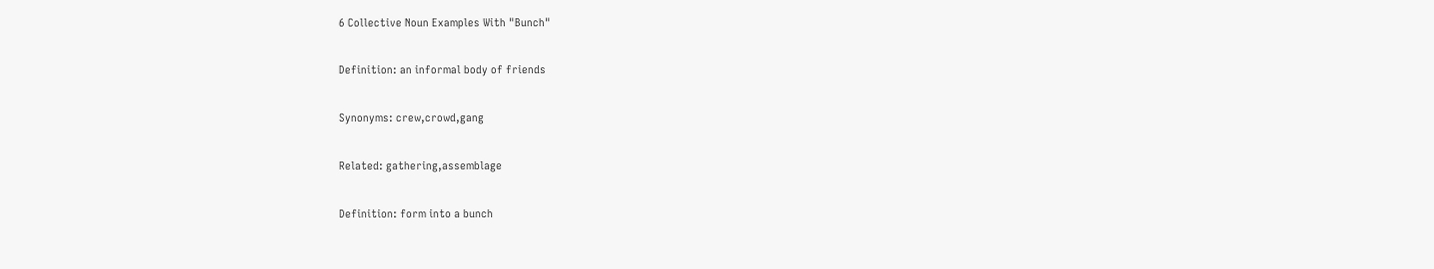6 Collective Noun Examples With "Bunch"

Definition: an informal body of friends

Synonyms: crew,crowd,gang

Related: gathering,assemblage

Definition: form into a bunch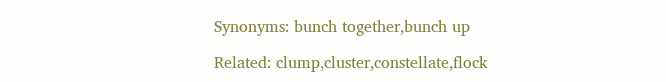Synonyms: bunch together,bunch up

Related: clump,cluster,constellate,flock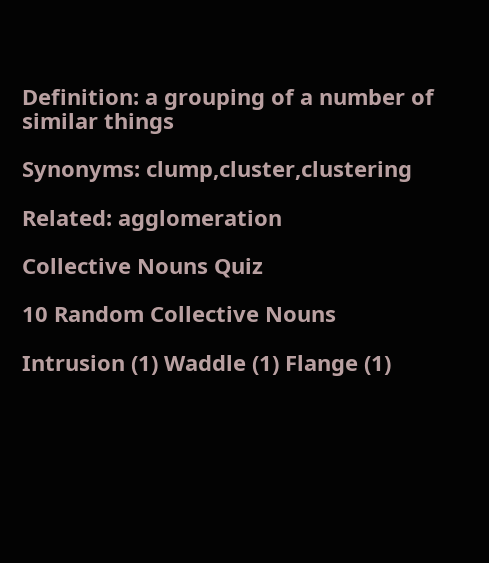Definition: a grouping of a number of similar things

Synonyms: clump,cluster,clustering

Related: agglomeration

Collective Nouns Quiz

10 Random Collective Nouns

Intrusion (1) Waddle (1) Flange (1)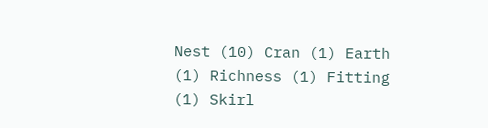Nest (10) Cran (1) Earth (1) Richness (1) Fitting (1) Skirl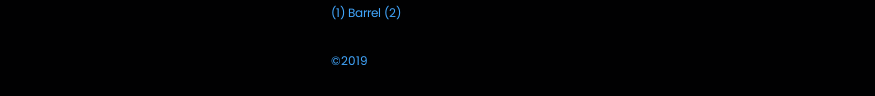(1) Barrel (2)

©2019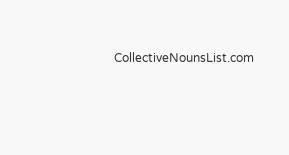CollectiveNounsList.com